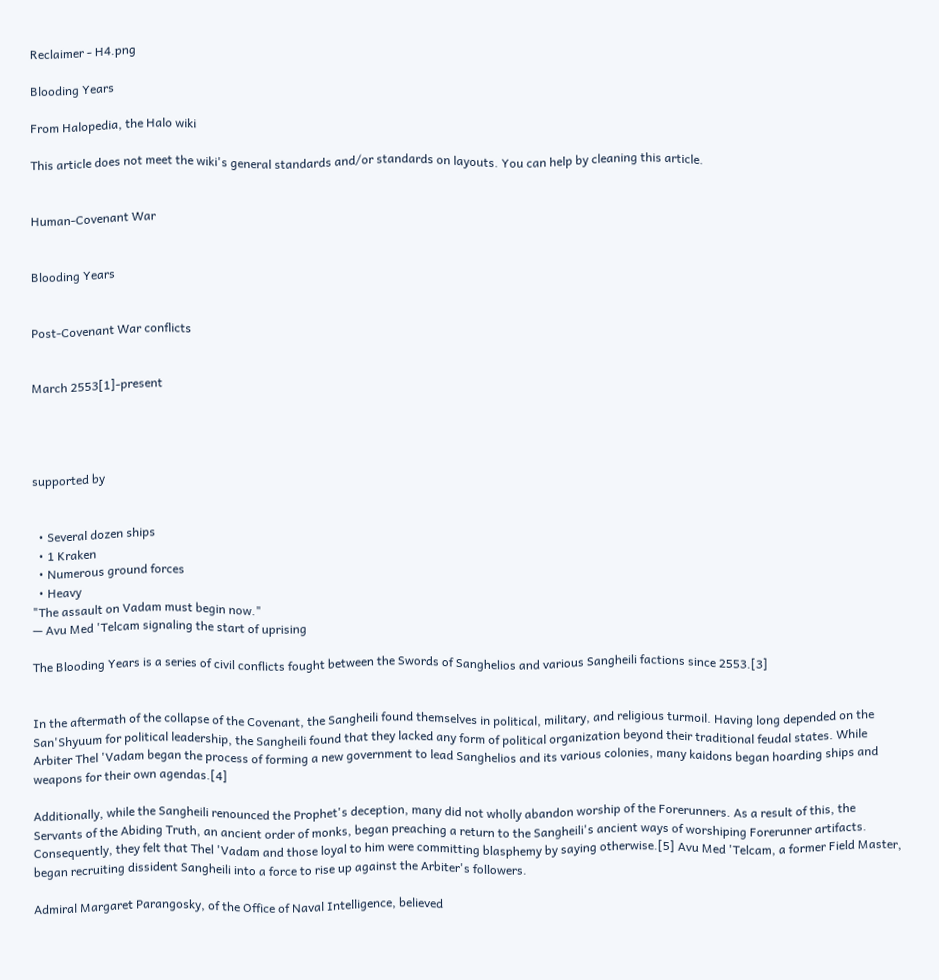Reclaimer - H4.png

Blooding Years

From Halopedia, the Halo wiki

This article does not meet the wiki's general standards and/or standards on layouts. You can help by cleaning this article.


Human-Covenant War


Blooding Years


Post-Covenant War conflicts


March 2553[1]-present




supported by


  • Several dozen ships
  • 1 Kraken
  • Numerous ground forces
  • Heavy
"The assault on Vadam must begin now."
— Avu Med 'Telcam signaling the start of uprising

The Blooding Years is a series of civil conflicts fought between the Swords of Sanghelios and various Sangheili factions since 2553.[3]


In the aftermath of the collapse of the Covenant, the Sangheili found themselves in political, military, and religious turmoil. Having long depended on the San'Shyuum for political leadership, the Sangheili found that they lacked any form of political organization beyond their traditional feudal states. While Arbiter Thel 'Vadam began the process of forming a new government to lead Sanghelios and its various colonies, many kaidons began hoarding ships and weapons for their own agendas.[4]

Additionally, while the Sangheili renounced the Prophet's deception, many did not wholly abandon worship of the Forerunners. As a result of this, the Servants of the Abiding Truth, an ancient order of monks, began preaching a return to the Sangheili's ancient ways of worshiping Forerunner artifacts. Consequently, they felt that Thel 'Vadam and those loyal to him were committing blasphemy by saying otherwise.[5] Avu Med 'Telcam, a former Field Master, began recruiting dissident Sangheili into a force to rise up against the Arbiter's followers.

Admiral Margaret Parangosky, of the Office of Naval Intelligence, believed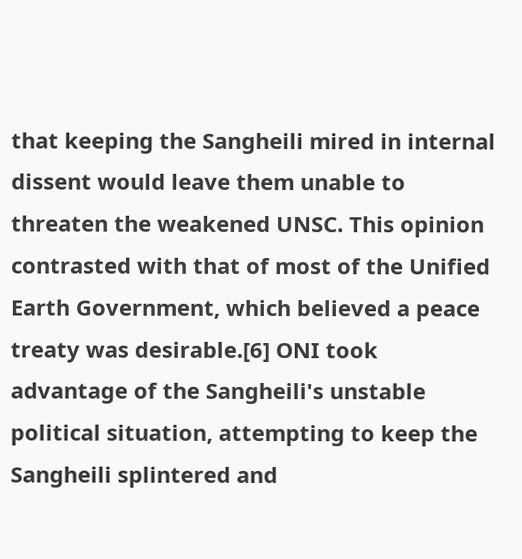that keeping the Sangheili mired in internal dissent would leave them unable to threaten the weakened UNSC. This opinion contrasted with that of most of the Unified Earth Government, which believed a peace treaty was desirable.[6] ONI took advantage of the Sangheili's unstable political situation, attempting to keep the Sangheili splintered and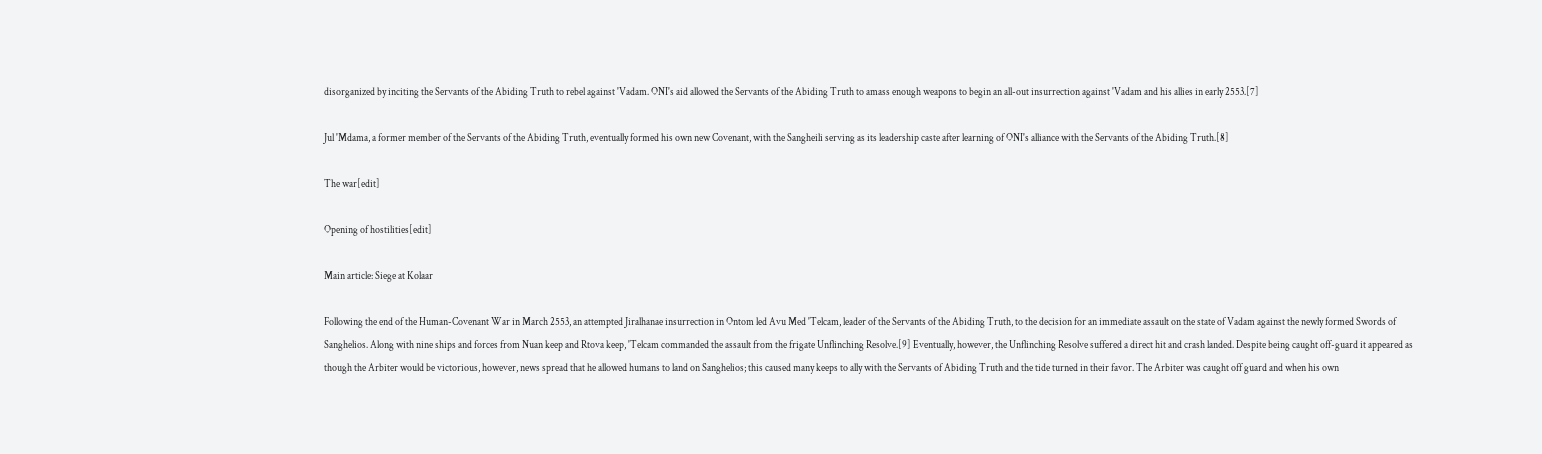disorganized by inciting the Servants of the Abiding Truth to rebel against 'Vadam. ONI's aid allowed the Servants of the Abiding Truth to amass enough weapons to begin an all-out insurrection against 'Vadam and his allies in early 2553.[7]

Jul 'Mdama, a former member of the Servants of the Abiding Truth, eventually formed his own new Covenant, with the Sangheili serving as its leadership caste after learning of ONI's alliance with the Servants of the Abiding Truth.[8]

The war[edit]

Opening of hostilities[edit]

Main article: Siege at Kolaar

Following the end of the Human-Covenant War in March 2553, an attempted Jiralhanae insurrection in Ontom led Avu Med 'Telcam, leader of the Servants of the Abiding Truth, to the decision for an immediate assault on the state of Vadam against the newly formed Swords of Sanghelios. Along with nine ships and forces from Nuan keep and Rtova keep, 'Telcam commanded the assault from the frigate Unflinching Resolve.[9] Eventually, however, the Unflinching Resolve suffered a direct hit and crash landed. Despite being caught off-guard it appeared as though the Arbiter would be victorious, however, news spread that he allowed humans to land on Sanghelios; this caused many keeps to ally with the Servants of Abiding Truth and the tide turned in their favor. The Arbiter was caught off guard and when his own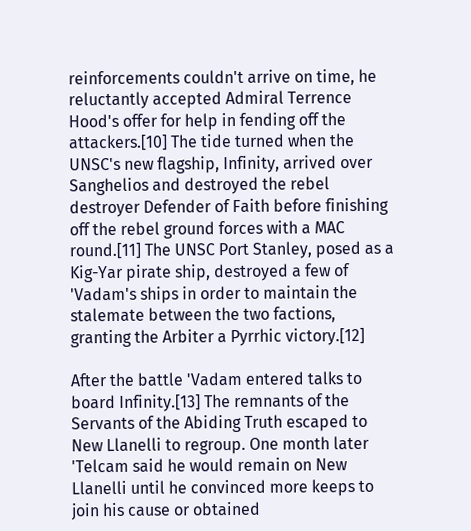reinforcements couldn't arrive on time, he reluctantly accepted Admiral Terrence Hood's offer for help in fending off the attackers.[10] The tide turned when the UNSC's new flagship, Infinity, arrived over Sanghelios and destroyed the rebel destroyer Defender of Faith before finishing off the rebel ground forces with a MAC round.[11] The UNSC Port Stanley, posed as a Kig-Yar pirate ship, destroyed a few of 'Vadam's ships in order to maintain the stalemate between the two factions, granting the Arbiter a Pyrrhic victory.[12]

After the battle 'Vadam entered talks to board Infinity.[13] The remnants of the Servants of the Abiding Truth escaped to New Llanelli to regroup. One month later 'Telcam said he would remain on New Llanelli until he convinced more keeps to join his cause or obtained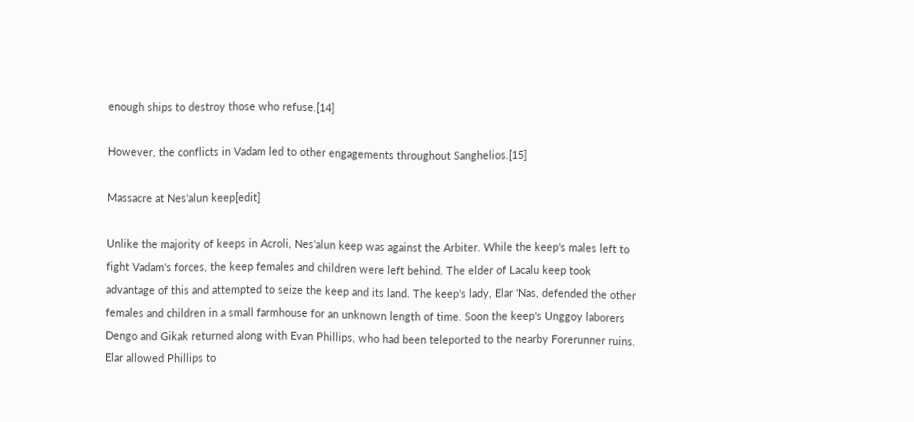enough ships to destroy those who refuse.[14]

However, the conflicts in Vadam led to other engagements throughout Sanghelios.[15]

Massacre at Nes'alun keep[edit]

Unlike the majority of keeps in Acroli, Nes'alun keep was against the Arbiter. While the keep's males left to fight Vadam's forces, the keep females and children were left behind. The elder of Lacalu keep took advantage of this and attempted to seize the keep and its land. The keep's lady, Elar 'Nas, defended the other females and children in a small farmhouse for an unknown length of time. Soon the keep's Unggoy laborers Dengo and Gikak returned along with Evan Phillips, who had been teleported to the nearby Forerunner ruins. Elar allowed Phillips to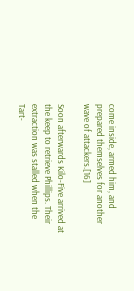come inside, armed him, and prepared themselves for another wave of attackers.[16]

Soon afterwards Kilo-Five arrived at the keep to retrieve Phillips. Their extraction was stalled when the Tart-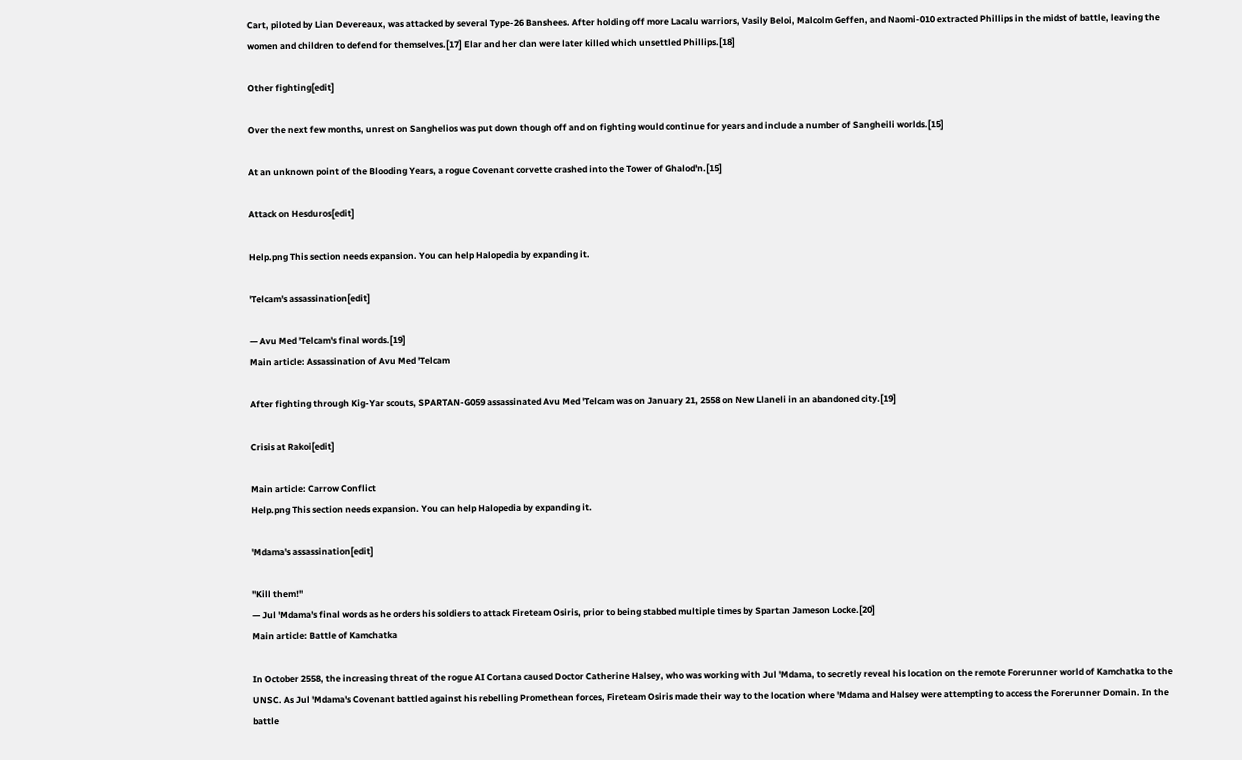Cart, piloted by Lian Devereaux, was attacked by several Type-26 Banshees. After holding off more Lacalu warriors, Vasily Beloi, Malcolm Geffen, and Naomi-010 extracted Phillips in the midst of battle, leaving the women and children to defend for themselves.[17] Elar and her clan were later killed which unsettled Phillips.[18]

Other fighting[edit]

Over the next few months, unrest on Sanghelios was put down though off and on fighting would continue for years and include a number of Sangheili worlds.[15]

At an unknown point of the Blooding Years, a rogue Covenant corvette crashed into the Tower of Ghalod'n.[15]

Attack on Hesduros[edit]

Help.png This section needs expansion. You can help Halopedia by expanding it.

'Telcam's assassination[edit]

— Avu Med 'Telcam's final words.[19]
Main article: Assassination of Avu Med 'Telcam

After fighting through Kig-Yar scouts, SPARTAN-G059 assassinated Avu Med 'Telcam was on January 21, 2558 on New Llaneli in an abandoned city.[19]

Crisis at Rakoi[edit]

Main article: Carrow Conflict
Help.png This section needs expansion. You can help Halopedia by expanding it.

'Mdama's assassination[edit]

"Kill them!"
— Jul 'Mdama's final words as he orders his soldiers to attack Fireteam Osiris, prior to being stabbed multiple times by Spartan Jameson Locke.[20]
Main article: Battle of Kamchatka

In October 2558, the increasing threat of the rogue AI Cortana caused Doctor Catherine Halsey, who was working with Jul 'Mdama, to secretly reveal his location on the remote Forerunner world of Kamchatka to the UNSC. As Jul 'Mdama's Covenant battled against his rebelling Promethean forces, Fireteam Osiris made their way to the location where 'Mdama and Halsey were attempting to access the Forerunner Domain. In the battle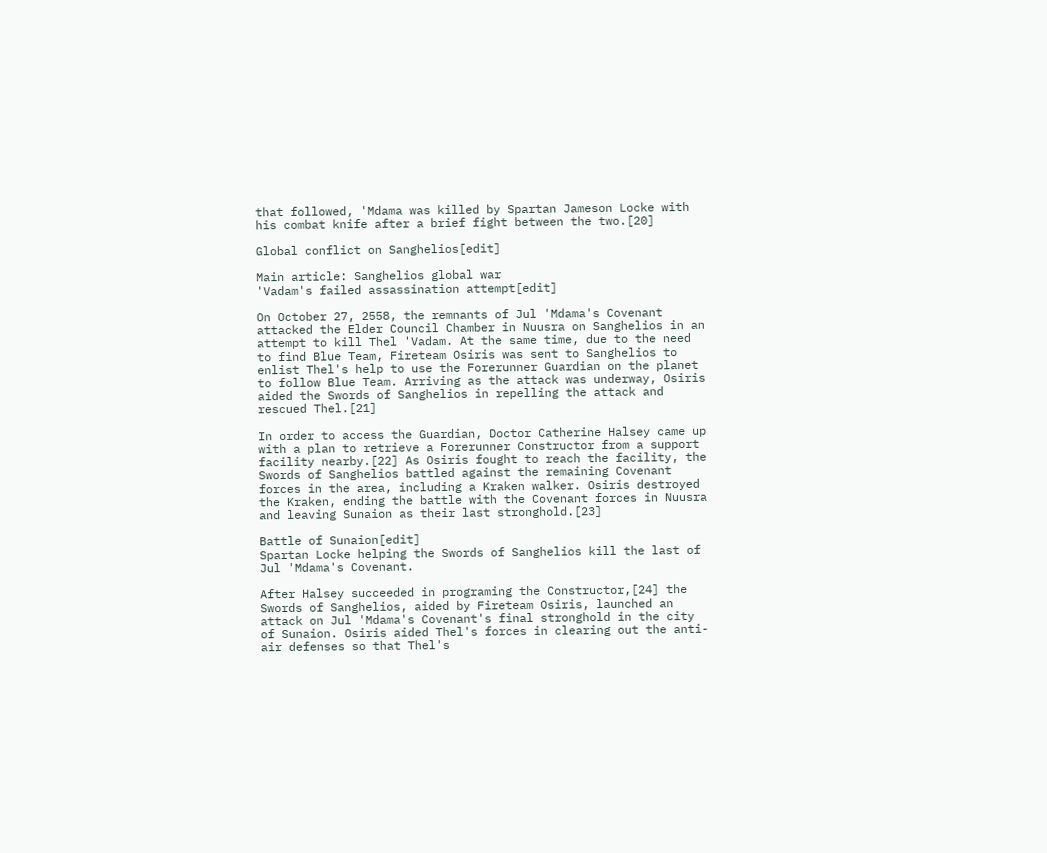that followed, 'Mdama was killed by Spartan Jameson Locke with his combat knife after a brief fight between the two.[20]

Global conflict on Sanghelios[edit]

Main article: Sanghelios global war
'Vadam's failed assassination attempt[edit]

On October 27, 2558, the remnants of Jul 'Mdama's Covenant attacked the Elder Council Chamber in Nuusra on Sanghelios in an attempt to kill Thel 'Vadam. At the same time, due to the need to find Blue Team, Fireteam Osiris was sent to Sanghelios to enlist Thel's help to use the Forerunner Guardian on the planet to follow Blue Team. Arriving as the attack was underway, Osiris aided the Swords of Sanghelios in repelling the attack and rescued Thel.[21]

In order to access the Guardian, Doctor Catherine Halsey came up with a plan to retrieve a Forerunner Constructor from a support facility nearby.[22] As Osiris fought to reach the facility, the Swords of Sanghelios battled against the remaining Covenant forces in the area, including a Kraken walker. Osiris destroyed the Kraken, ending the battle with the Covenant forces in Nuusra and leaving Sunaion as their last stronghold.[23]

Battle of Sunaion[edit]
Spartan Locke helping the Swords of Sanghelios kill the last of Jul 'Mdama's Covenant.

After Halsey succeeded in programing the Constructor,[24] the Swords of Sanghelios, aided by Fireteam Osiris, launched an attack on Jul 'Mdama's Covenant's final stronghold in the city of Sunaion. Osiris aided Thel's forces in clearing out the anti-air defenses so that Thel's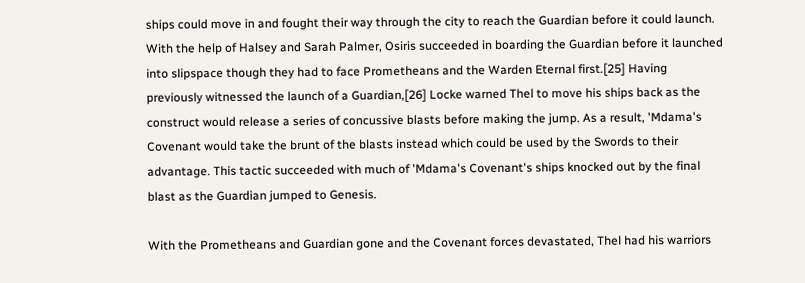ships could move in and fought their way through the city to reach the Guardian before it could launch. With the help of Halsey and Sarah Palmer, Osiris succeeded in boarding the Guardian before it launched into slipspace though they had to face Prometheans and the Warden Eternal first.[25] Having previously witnessed the launch of a Guardian,[26] Locke warned Thel to move his ships back as the construct would release a series of concussive blasts before making the jump. As a result, 'Mdama's Covenant would take the brunt of the blasts instead which could be used by the Swords to their advantage. This tactic succeeded with much of 'Mdama's Covenant's ships knocked out by the final blast as the Guardian jumped to Genesis.

With the Prometheans and Guardian gone and the Covenant forces devastated, Thel had his warriors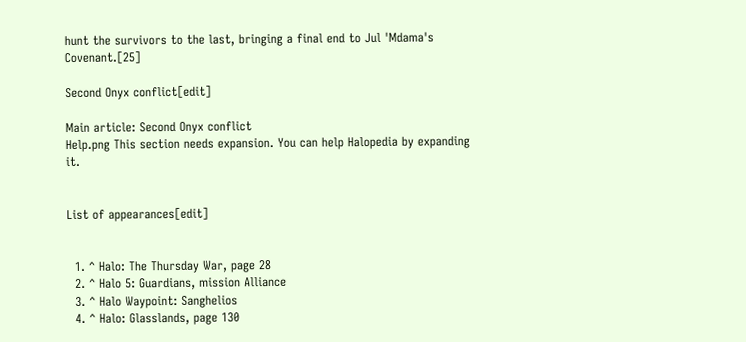hunt the survivors to the last, bringing a final end to Jul 'Mdama's Covenant.[25]

Second Onyx conflict[edit]

Main article: Second Onyx conflict
Help.png This section needs expansion. You can help Halopedia by expanding it.


List of appearances[edit]


  1. ^ Halo: The Thursday War, page 28
  2. ^ Halo 5: Guardians, mission Alliance
  3. ^ Halo Waypoint: Sanghelios
  4. ^ Halo: Glasslands, page 130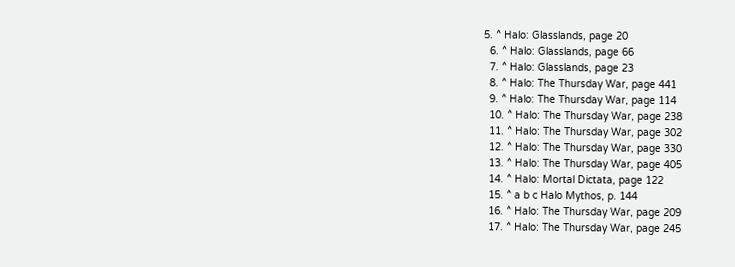5. ^ Halo: Glasslands, page 20
  6. ^ Halo: Glasslands, page 66
  7. ^ Halo: Glasslands, page 23
  8. ^ Halo: The Thursday War, page 441
  9. ^ Halo: The Thursday War, page 114
  10. ^ Halo: The Thursday War, page 238
  11. ^ Halo: The Thursday War, page 302
  12. ^ Halo: The Thursday War, page 330
  13. ^ Halo: The Thursday War, page 405
  14. ^ Halo: Mortal Dictata, page 122
  15. ^ a b c Halo Mythos, p. 144
  16. ^ Halo: The Thursday War, page 209
  17. ^ Halo: The Thursday War, page 245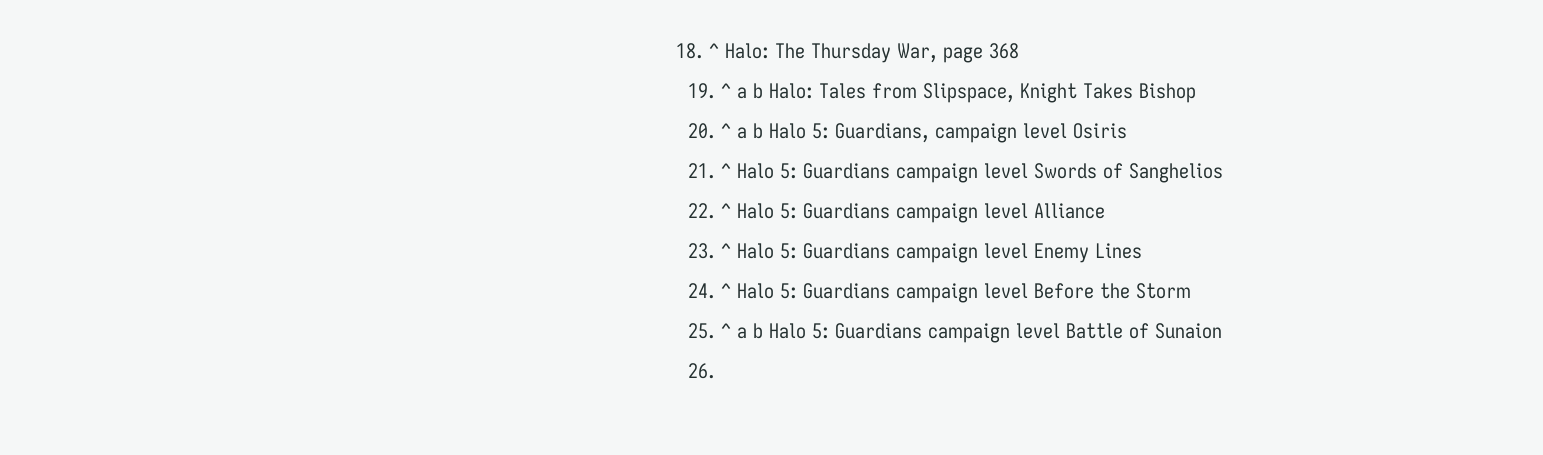18. ^ Halo: The Thursday War, page 368
  19. ^ a b Halo: Tales from Slipspace, Knight Takes Bishop
  20. ^ a b Halo 5: Guardians, campaign level Osiris
  21. ^ Halo 5: Guardians campaign level Swords of Sanghelios
  22. ^ Halo 5: Guardians campaign level Alliance
  23. ^ Halo 5: Guardians campaign level Enemy Lines
  24. ^ Halo 5: Guardians campaign level Before the Storm
  25. ^ a b Halo 5: Guardians campaign level Battle of Sunaion
  26.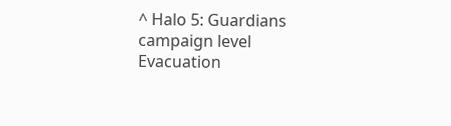^ Halo 5: Guardians campaign level Evacuation